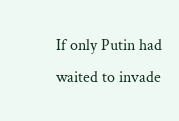If only Putin had waited to invade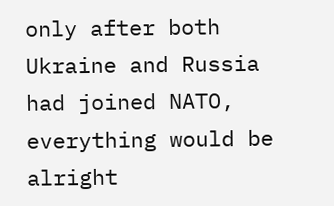only after both Ukraine and Russia had joined NATO, everything would be alright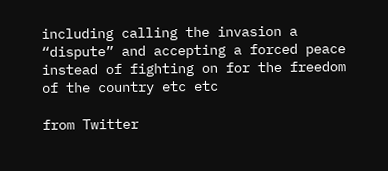including calling the invasion a “dispute” and accepting a forced peace instead of fighting on for the freedom of the country etc etc

from Twitter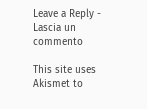Leave a Reply - Lascia un commento

This site uses Akismet to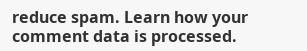reduce spam. Learn how your comment data is processed.